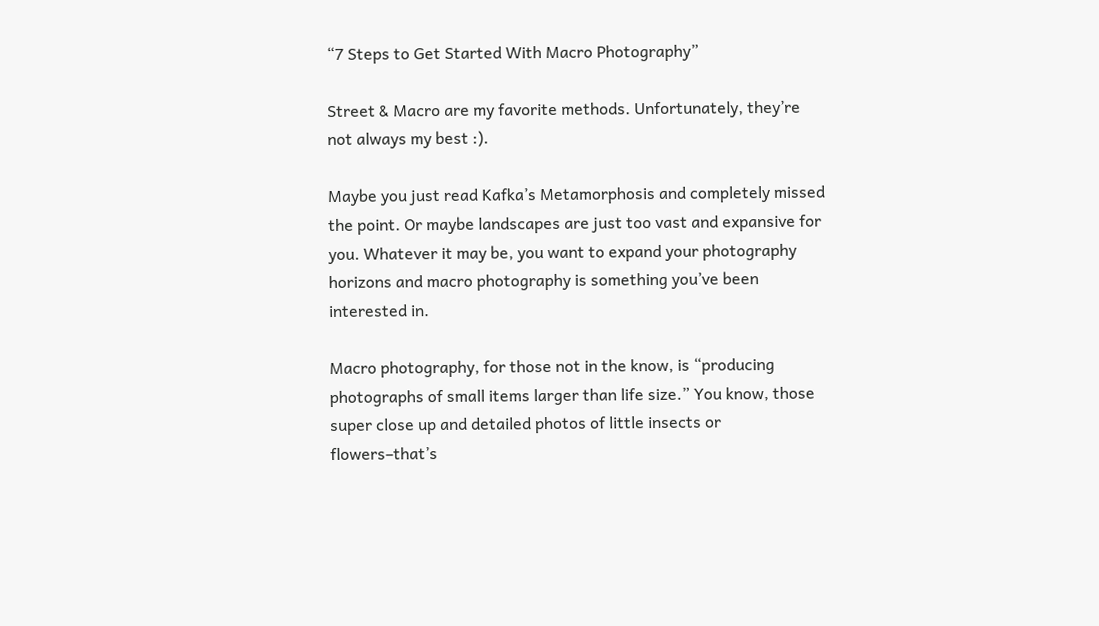“7 Steps to Get Started With Macro Photography”

Street & Macro are my favorite methods. Unfortunately, they’re not always my best :).

Maybe you just read Kafka’s Metamorphosis and completely missed the point. Or maybe landscapes are just too vast and expansive for you. Whatever it may be, you want to expand your photography horizons and macro photography is something you’ve been interested in.

Macro photography, for those not in the know, is “producing photographs of small items larger than life size.” You know, those super close up and detailed photos of little insects or flowers–that’s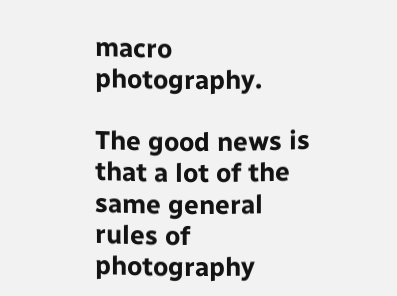macro photography.

The good news is that a lot of the same general rules of photography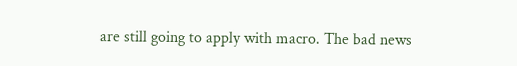are still going to apply with macro. The bad news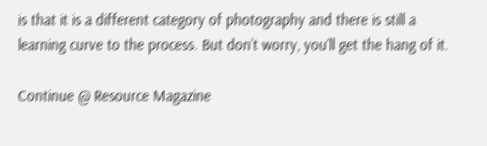is that it is a different category of photography and there is still a learning curve to the process. But don’t worry, you’ll get the hang of it.

Continue @ Resource Magazine